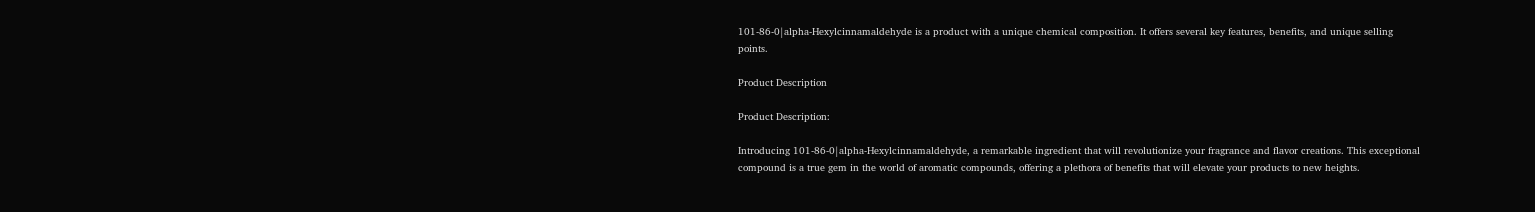101-86-0|alpha-Hexylcinnamaldehyde is a product with a unique chemical composition. It offers several key features, benefits, and unique selling points.

Product Description

Product Description:

Introducing 101-86-0|alpha-Hexylcinnamaldehyde, a remarkable ingredient that will revolutionize your fragrance and flavor creations. This exceptional compound is a true gem in the world of aromatic compounds, offering a plethora of benefits that will elevate your products to new heights.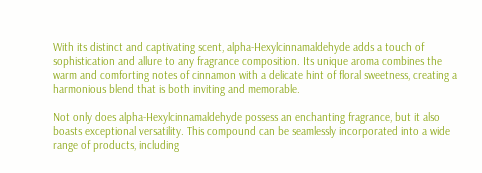With its distinct and captivating scent, alpha-Hexylcinnamaldehyde adds a touch of sophistication and allure to any fragrance composition. Its unique aroma combines the warm and comforting notes of cinnamon with a delicate hint of floral sweetness, creating a harmonious blend that is both inviting and memorable.

Not only does alpha-Hexylcinnamaldehyde possess an enchanting fragrance, but it also boasts exceptional versatility. This compound can be seamlessly incorporated into a wide range of products, including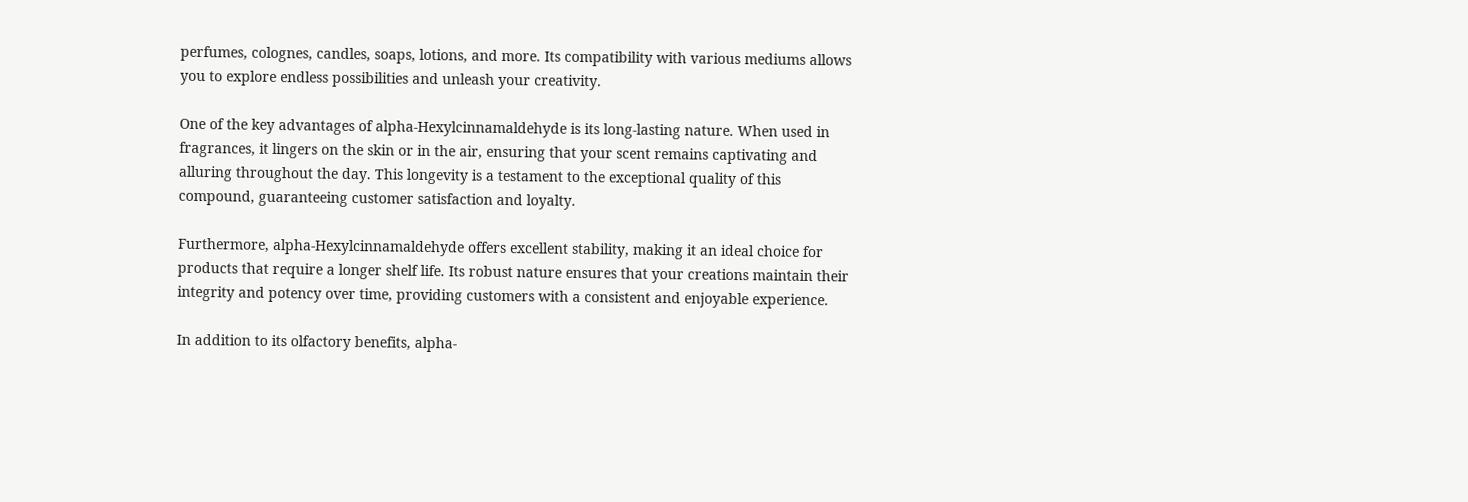perfumes, colognes, candles, soaps, lotions, and more. Its compatibility with various mediums allows you to explore endless possibilities and unleash your creativity.

One of the key advantages of alpha-Hexylcinnamaldehyde is its long-lasting nature. When used in fragrances, it lingers on the skin or in the air, ensuring that your scent remains captivating and alluring throughout the day. This longevity is a testament to the exceptional quality of this compound, guaranteeing customer satisfaction and loyalty.

Furthermore, alpha-Hexylcinnamaldehyde offers excellent stability, making it an ideal choice for products that require a longer shelf life. Its robust nature ensures that your creations maintain their integrity and potency over time, providing customers with a consistent and enjoyable experience.

In addition to its olfactory benefits, alpha-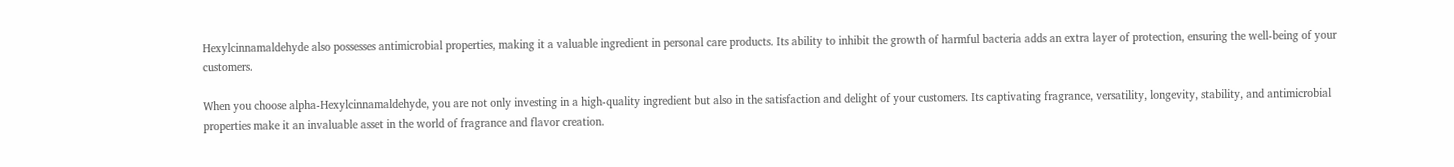Hexylcinnamaldehyde also possesses antimicrobial properties, making it a valuable ingredient in personal care products. Its ability to inhibit the growth of harmful bacteria adds an extra layer of protection, ensuring the well-being of your customers.

When you choose alpha-Hexylcinnamaldehyde, you are not only investing in a high-quality ingredient but also in the satisfaction and delight of your customers. Its captivating fragrance, versatility, longevity, stability, and antimicrobial properties make it an invaluable asset in the world of fragrance and flavor creation.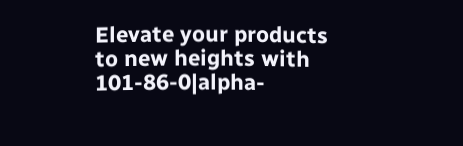Elevate your products to new heights with 101-86-0|alpha-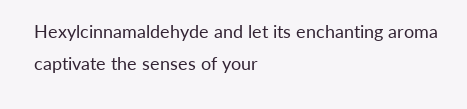Hexylcinnamaldehyde and let its enchanting aroma captivate the senses of your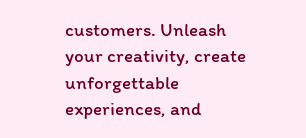customers. Unleash your creativity, create unforgettable experiences, and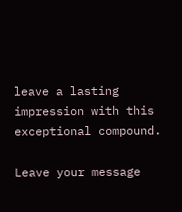leave a lasting impression with this exceptional compound.

Leave your message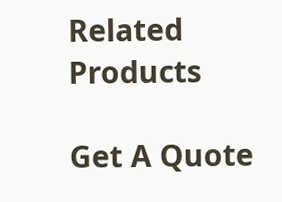Related Products

Get A Quote